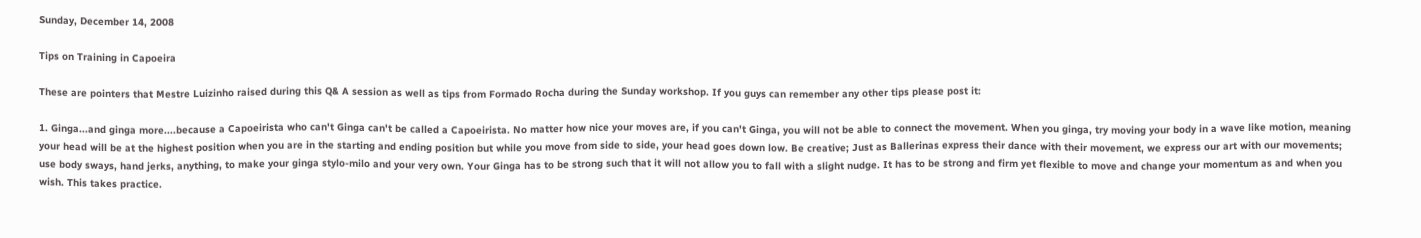Sunday, December 14, 2008

Tips on Training in Capoeira

These are pointers that Mestre Luizinho raised during this Q& A session as well as tips from Formado Rocha during the Sunday workshop. If you guys can remember any other tips please post it:

1. Ginga...and ginga more....because a Capoeirista who can't Ginga can't be called a Capoeirista. No matter how nice your moves are, if you can't Ginga, you will not be able to connect the movement. When you ginga, try moving your body in a wave like motion, meaning your head will be at the highest position when you are in the starting and ending position but while you move from side to side, your head goes down low. Be creative; Just as Ballerinas express their dance with their movement, we express our art with our movements; use body sways, hand jerks, anything, to make your ginga stylo-milo and your very own. Your Ginga has to be strong such that it will not allow you to fall with a slight nudge. It has to be strong and firm yet flexible to move and change your momentum as and when you wish. This takes practice.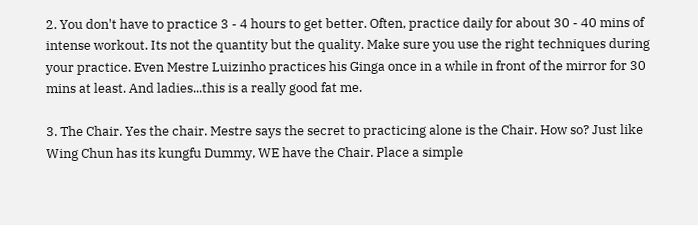2. You don't have to practice 3 - 4 hours to get better. Often, practice daily for about 30 - 40 mins of intense workout. Its not the quantity but the quality. Make sure you use the right techniques during your practice. Even Mestre Luizinho practices his Ginga once in a while in front of the mirror for 30 mins at least. And ladies...this is a really good fat me.

3. The Chair. Yes the chair. Mestre says the secret to practicing alone is the Chair. How so? Just like Wing Chun has its kungfu Dummy, WE have the Chair. Place a simple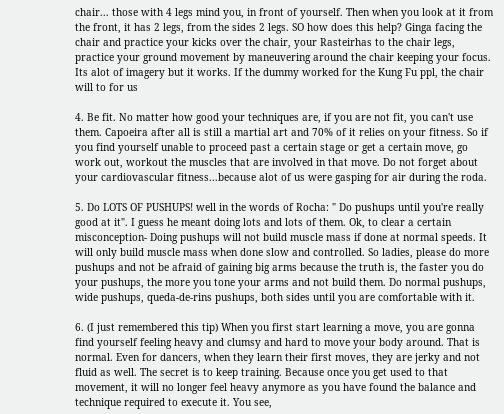chair... those with 4 legs mind you, in front of yourself. Then when you look at it from the front, it has 2 legs, from the sides 2 legs. SO how does this help? Ginga facing the chair and practice your kicks over the chair, your Rasteirhas to the chair legs, practice your ground movement by maneuvering around the chair keeping your focus. Its alot of imagery but it works. If the dummy worked for the Kung Fu ppl, the chair will to for us

4. Be fit. No matter how good your techniques are, if you are not fit, you can't use them. Capoeira after all is still a martial art and 70% of it relies on your fitness. So if you find yourself unable to proceed past a certain stage or get a certain move, go work out, workout the muscles that are involved in that move. Do not forget about your cardiovascular fitness...because alot of us were gasping for air during the roda.

5. Do LOTS OF PUSHUPS! well in the words of Rocha: " Do pushups until you're really good at it". I guess he meant doing lots and lots of them. Ok, to clear a certain misconception- Doing pushups will not build muscle mass if done at normal speeds. It will only build muscle mass when done slow and controlled. So ladies, please do more pushups and not be afraid of gaining big arms because the truth is, the faster you do your pushups, the more you tone your arms and not build them. Do normal pushups, wide pushups, queda-de-rins pushups, both sides until you are comfortable with it.

6. (I just remembered this tip) When you first start learning a move, you are gonna find yourself feeling heavy and clumsy and hard to move your body around. That is normal. Even for dancers, when they learn their first moves, they are jerky and not fluid as well. The secret is to keep training. Because once you get used to that movement, it will no longer feel heavy anymore as you have found the balance and technique required to execute it. You see,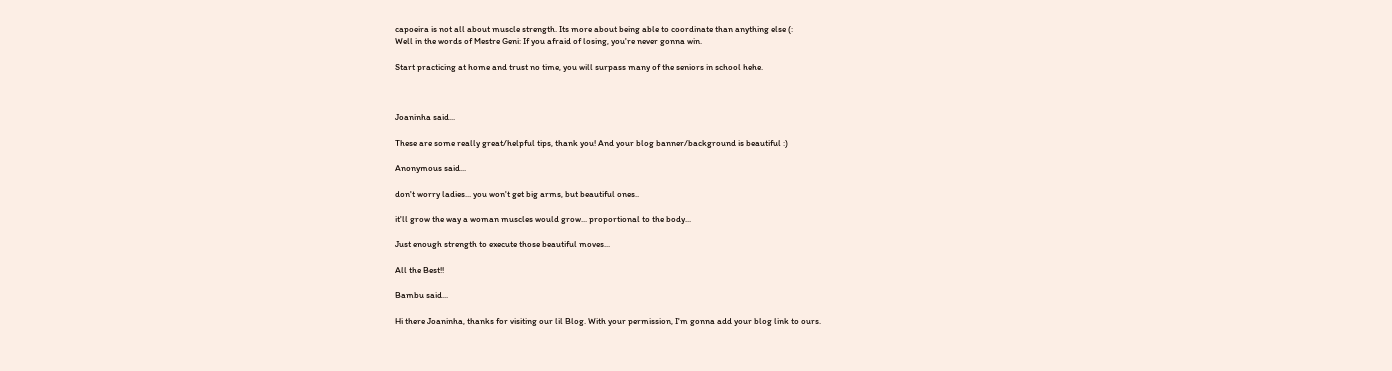capoeira is not all about muscle strength. Its more about being able to coordinate than anything else (:
Well in the words of Mestre Geni: If you afraid of losing, you're never gonna win.

Start practicing at home and trust no time, you will surpass many of the seniors in school hehe.



Joaninha said...

These are some really great/helpful tips, thank you! And your blog banner/background is beautiful :)

Anonymous said...

don't worry ladies... you won't get big arms, but beautiful ones..

it'll grow the way a woman muscles would grow... proportional to the body...

Just enough strength to execute those beautiful moves...

All the Best!!

Bambu said...

Hi there Joaninha, thanks for visiting our lil Blog. With your permission, I'm gonna add your blog link to ours.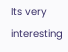Its very interesting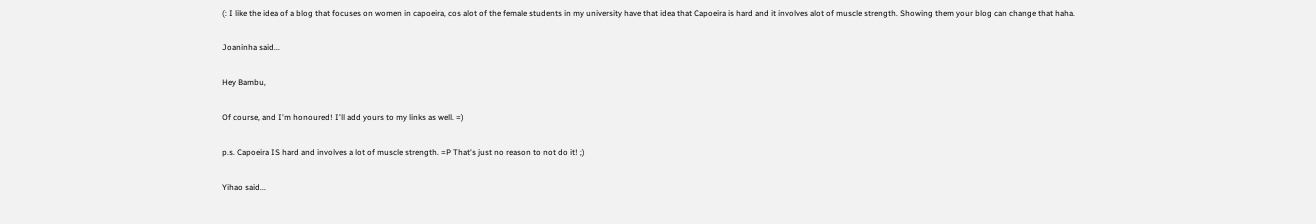(: I like the idea of a blog that focuses on women in capoeira, cos alot of the female students in my university have that idea that Capoeira is hard and it involves alot of muscle strength. Showing them your blog can change that haha.

Joaninha said...

Hey Bambu,

Of course, and I'm honoured! I'll add yours to my links as well. =)

p.s. Capoeira IS hard and involves a lot of muscle strength. =P That's just no reason to not do it! ;)

Yihao said...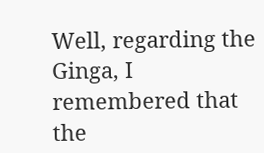Well, regarding the Ginga, I remembered that the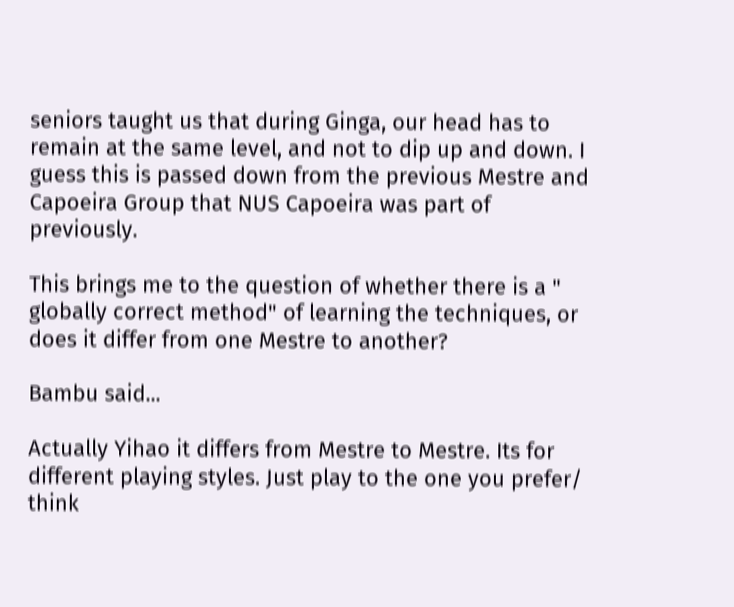seniors taught us that during Ginga, our head has to remain at the same level, and not to dip up and down. I guess this is passed down from the previous Mestre and Capoeira Group that NUS Capoeira was part of previously.

This brings me to the question of whether there is a " globally correct method" of learning the techniques, or does it differ from one Mestre to another?

Bambu said...

Actually Yihao it differs from Mestre to Mestre. Its for different playing styles. Just play to the one you prefer/ think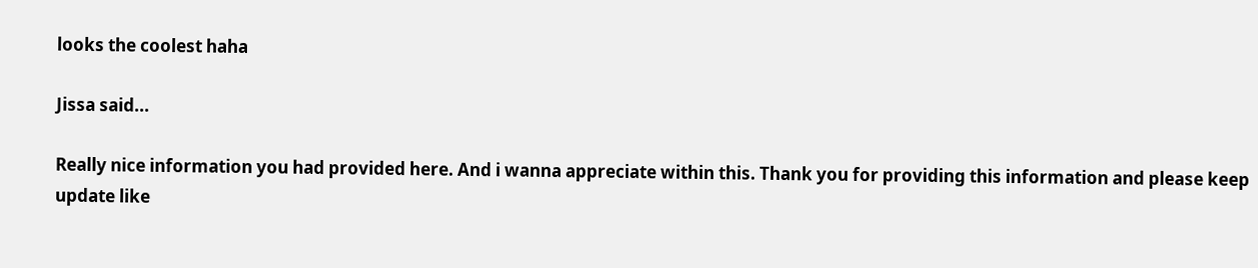looks the coolest haha

Jissa said...

Really nice information you had provided here. And i wanna appreciate within this. Thank you for providing this information and please keep update like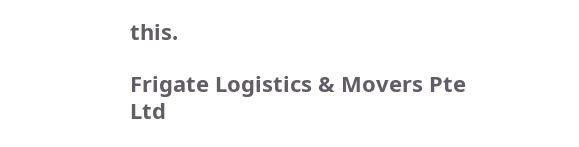this.

Frigate Logistics & Movers Pte Ltd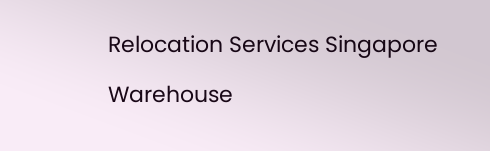Relocation Services Singapore

Warehouse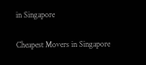in Singapore

Cheapest Movers in Singapore